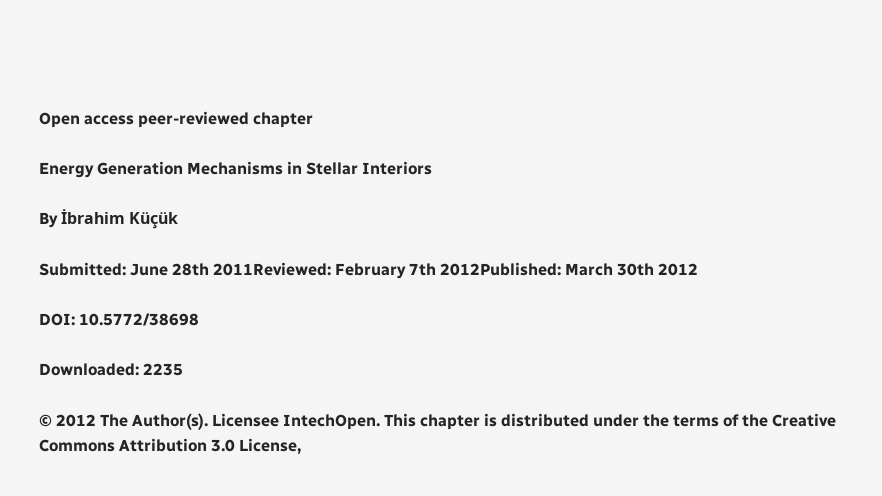Open access peer-reviewed chapter

Energy Generation Mechanisms in Stellar Interiors

By İbrahim Küçük

Submitted: June 28th 2011Reviewed: February 7th 2012Published: March 30th 2012

DOI: 10.5772/38698

Downloaded: 2235

© 2012 The Author(s). Licensee IntechOpen. This chapter is distributed under the terms of the Creative Commons Attribution 3.0 License,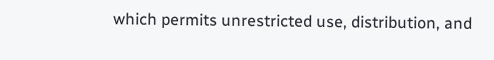which permits unrestricted use, distribution, and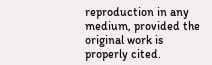reproduction in any medium, provided the original work is properly cited.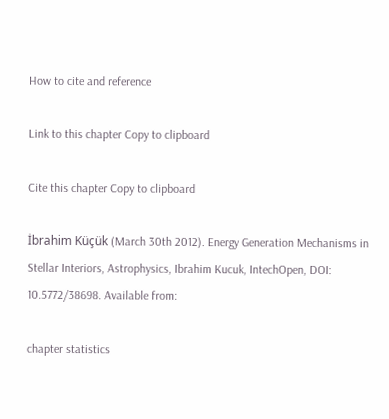How to cite and reference

Link to this chapter Copy to clipboard

Cite this chapter Copy to clipboard

İbrahim Küçük (March 30th 2012). Energy Generation Mechanisms in Stellar Interiors, Astrophysics, Ibrahim Kucuk, IntechOpen, DOI: 10.5772/38698. Available from:

chapter statistics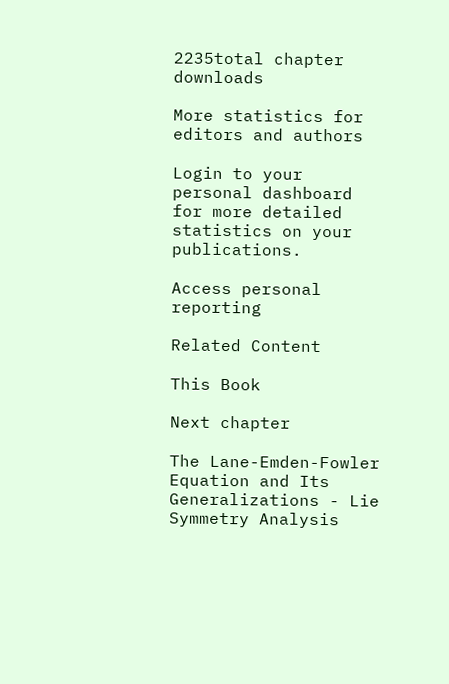2235total chapter downloads

More statistics for editors and authors

Login to your personal dashboard for more detailed statistics on your publications.

Access personal reporting

Related Content

This Book

Next chapter

The Lane-Emden-Fowler Equation and Its Generalizations - Lie Symmetry Analysis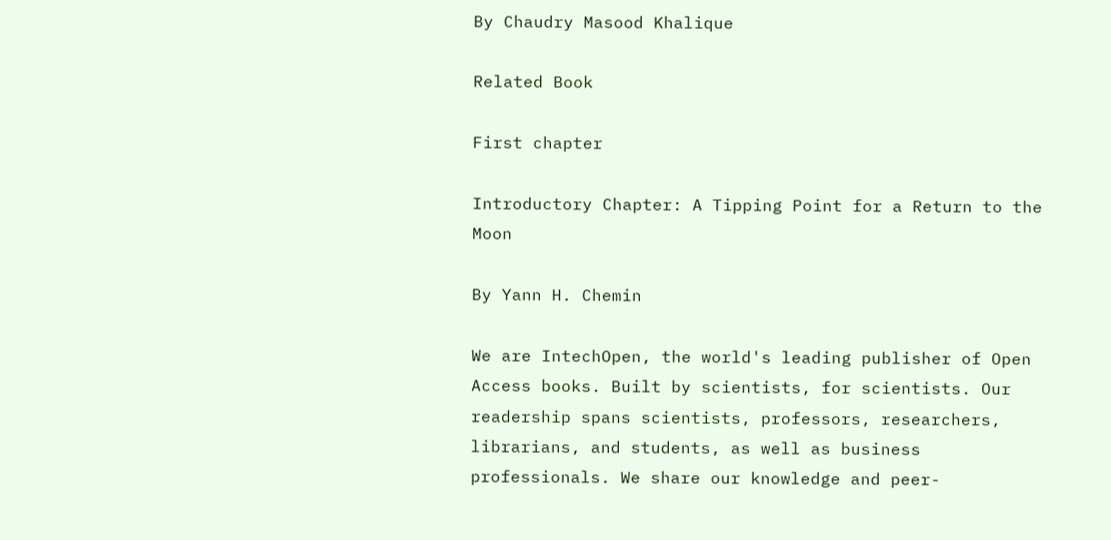By Chaudry Masood Khalique

Related Book

First chapter

Introductory Chapter: A Tipping Point for a Return to the Moon

By Yann H. Chemin

We are IntechOpen, the world's leading publisher of Open Access books. Built by scientists, for scientists. Our readership spans scientists, professors, researchers, librarians, and students, as well as business professionals. We share our knowledge and peer-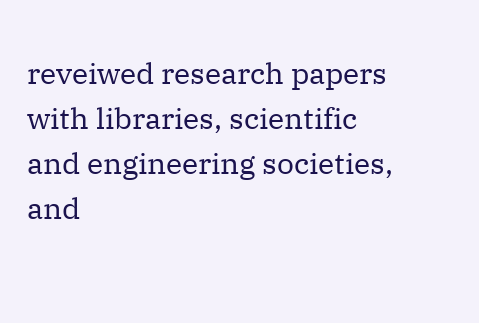reveiwed research papers with libraries, scientific and engineering societies, and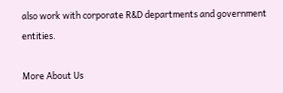also work with corporate R&D departments and government entities.

More About Us